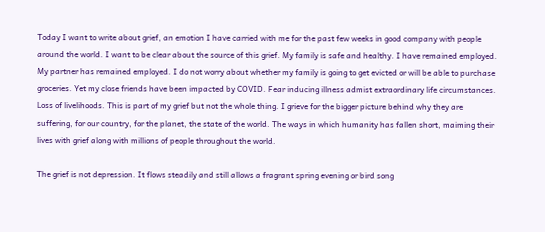Today I want to write about grief, an emotion I have carried with me for the past few weeks in good company with people around the world. I want to be clear about the source of this grief. My family is safe and healthy. I have remained employed. My partner has remained employed. I do not worry about whether my family is going to get evicted or will be able to purchase groceries. Yet my close friends have been impacted by COVID. Fear inducing illness admist extraordinary life circumstances. Loss of livelihoods. This is part of my grief but not the whole thing. I grieve for the bigger picture behind why they are suffering, for our country, for the planet, the state of the world. The ways in which humanity has fallen short, maiming their lives with grief along with millions of people throughout the world.

The grief is not depression. It flows steadily and still allows a fragrant spring evening or bird song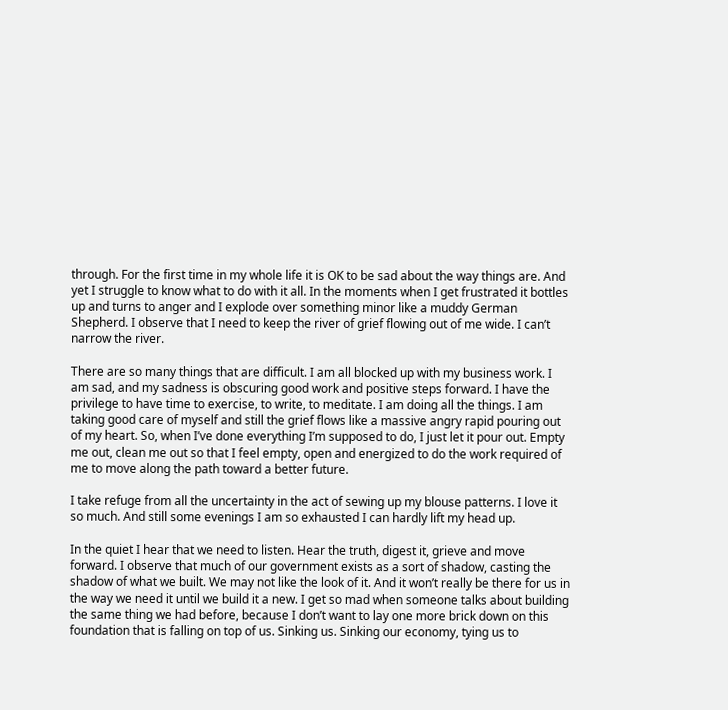through. For the first time in my whole life it is OK to be sad about the way things are. And yet I struggle to know what to do with it all. In the moments when I get frustrated it bottles up and turns to anger and I explode over something minor like a muddy German Shepherd. I observe that I need to keep the river of grief flowing out of me wide. I can’t narrow the river.

There are so many things that are difficult. I am all blocked up with my business work. I am sad, and my sadness is obscuring good work and positive steps forward. I have the privilege to have time to exercise, to write, to meditate. I am doing all the things. I am taking good care of myself and still the grief flows like a massive angry rapid pouring out of my heart. So, when I’ve done everything I’m supposed to do, I just let it pour out. Empty me out, clean me out so that I feel empty, open and energized to do the work required of me to move along the path toward a better future.

I take refuge from all the uncertainty in the act of sewing up my blouse patterns. I love it so much. And still some evenings I am so exhausted I can hardly lift my head up.

In the quiet I hear that we need to listen. Hear the truth, digest it, grieve and move forward. I observe that much of our government exists as a sort of shadow, casting the shadow of what we built. We may not like the look of it. And it won’t really be there for us in the way we need it until we build it a new. I get so mad when someone talks about building the same thing we had before, because I don’t want to lay one more brick down on this foundation that is falling on top of us. Sinking us. Sinking our economy, tying us to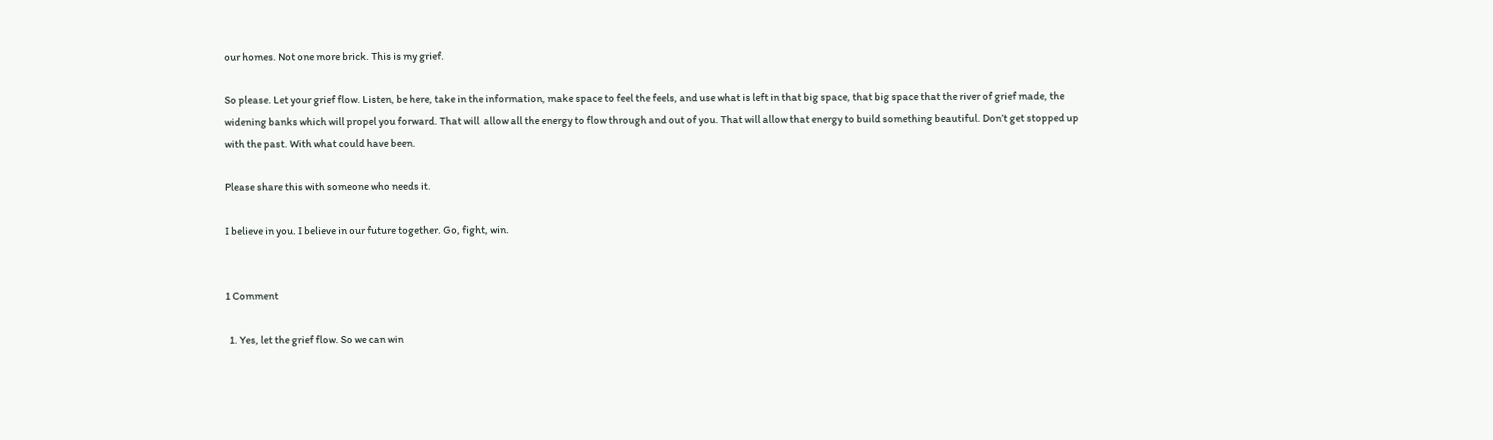our homes. Not one more brick. This is my grief.

So please. Let your grief flow. Listen, be here, take in the information, make space to feel the feels, and use what is left in that big space, that big space that the river of grief made, the widening banks which will propel you forward. That will  allow all the energy to flow through and out of you. That will allow that energy to build something beautiful. Don’t get stopped up with the past. With what could have been.

Please share this with someone who needs it.

I believe in you. I believe in our future together. Go, fight, win.


1 Comment

  1. Yes, let the grief flow. So we can win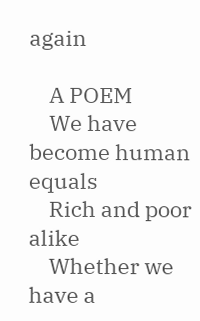again

    A POEM
    We have become human equals
    Rich and poor alike
    Whether we have a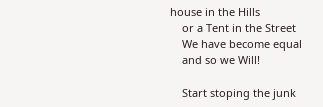house in the Hills
    or a Tent in the Street
    We have become equal
    and so we Will!

    Start stoping the junk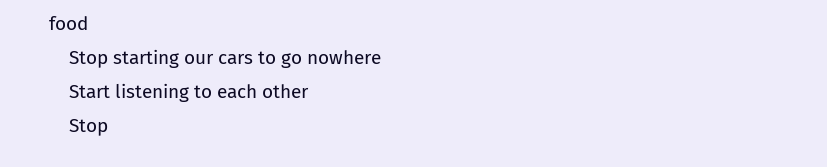food
    Stop starting our cars to go nowhere
    Start listening to each other
    Stop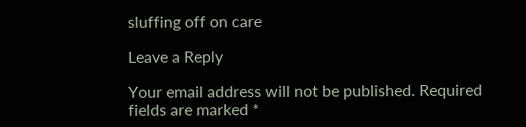sluffing off on care

Leave a Reply

Your email address will not be published. Required fields are marked *